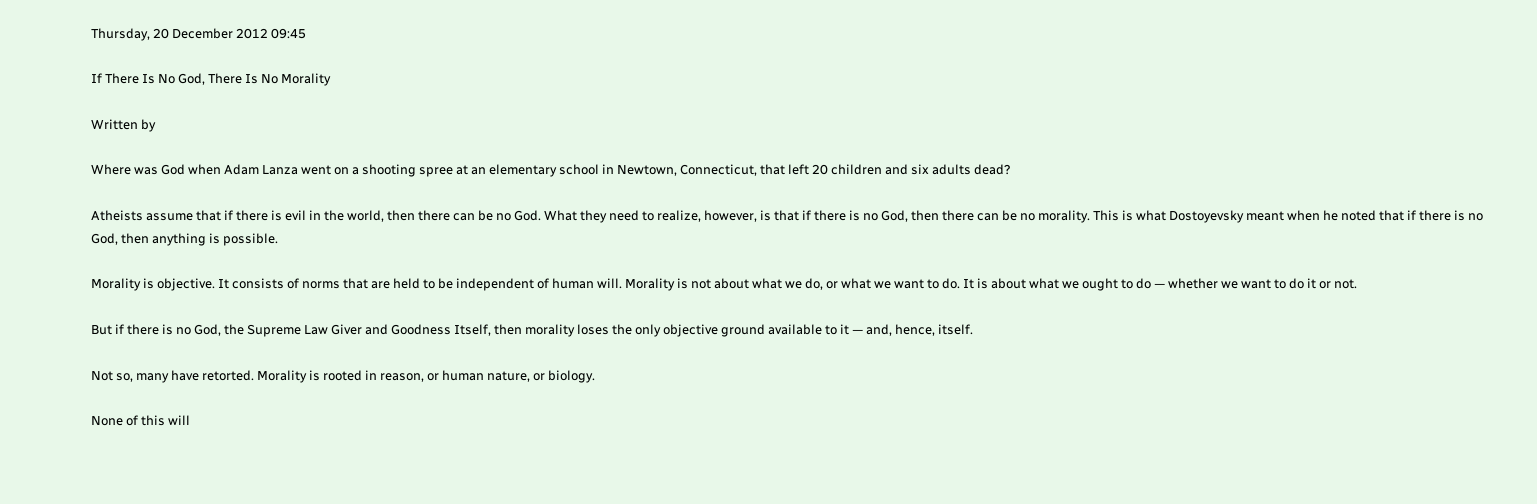Thursday, 20 December 2012 09:45

If There Is No God, There Is No Morality

Written by

Where was God when Adam Lanza went on a shooting spree at an elementary school in Newtown, Connecticut, that left 20 children and six adults dead?

Atheists assume that if there is evil in the world, then there can be no God. What they need to realize, however, is that if there is no God, then there can be no morality. This is what Dostoyevsky meant when he noted that if there is no God, then anything is possible.

Morality is objective. It consists of norms that are held to be independent of human will. Morality is not about what we do, or what we want to do. It is about what we ought to do — whether we want to do it or not.

But if there is no God, the Supreme Law Giver and Goodness Itself, then morality loses the only objective ground available to it — and, hence, itself.

Not so, many have retorted. Morality is rooted in reason, or human nature, or biology.

None of this will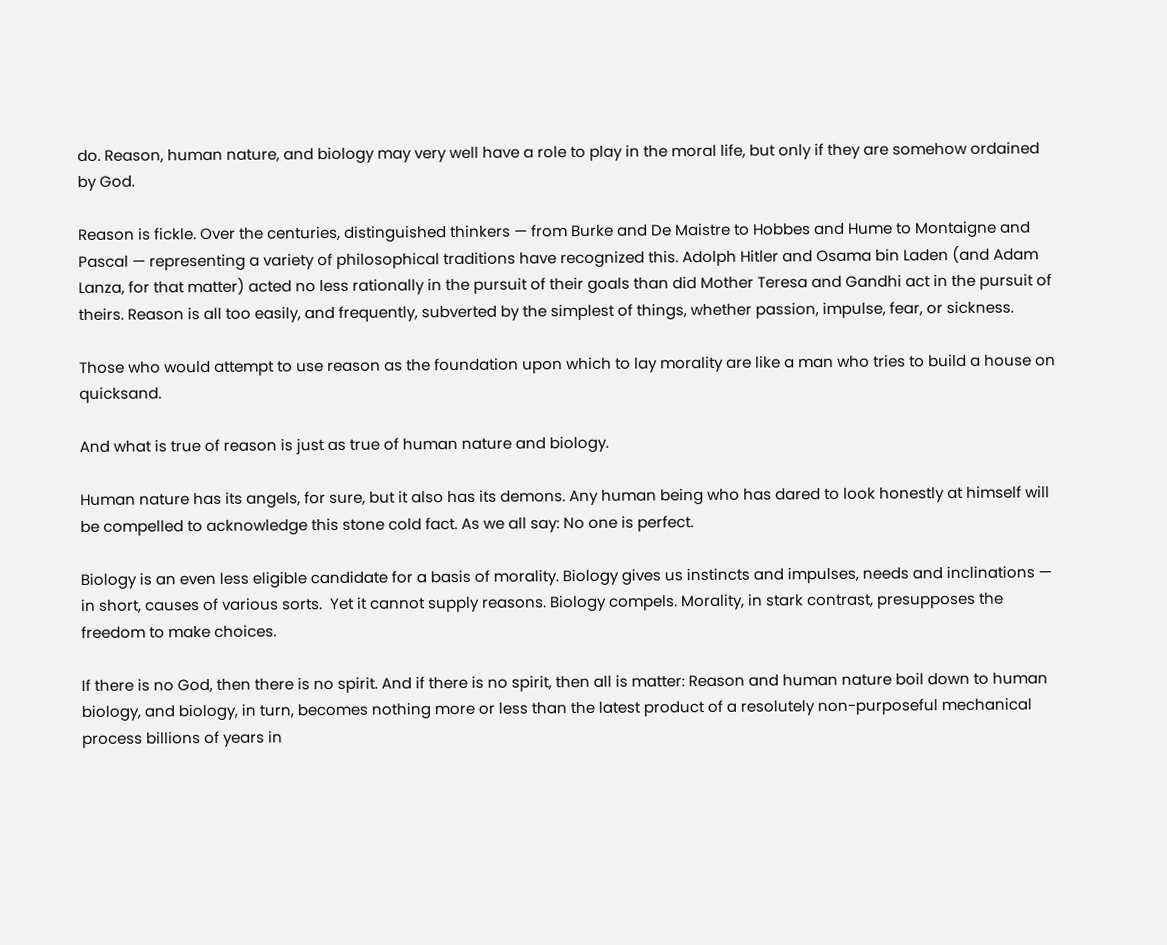do. Reason, human nature, and biology may very well have a role to play in the moral life, but only if they are somehow ordained by God.

Reason is fickle. Over the centuries, distinguished thinkers — from Burke and De Maistre to Hobbes and Hume to Montaigne and Pascal — representing a variety of philosophical traditions have recognized this. Adolph Hitler and Osama bin Laden (and Adam Lanza, for that matter) acted no less rationally in the pursuit of their goals than did Mother Teresa and Gandhi act in the pursuit of theirs. Reason is all too easily, and frequently, subverted by the simplest of things, whether passion, impulse, fear, or sickness.

Those who would attempt to use reason as the foundation upon which to lay morality are like a man who tries to build a house on quicksand.

And what is true of reason is just as true of human nature and biology.

Human nature has its angels, for sure, but it also has its demons. Any human being who has dared to look honestly at himself will be compelled to acknowledge this stone cold fact. As we all say: No one is perfect.

Biology is an even less eligible candidate for a basis of morality. Biology gives us instincts and impulses, needs and inclinations — in short, causes of various sorts.  Yet it cannot supply reasons. Biology compels. Morality, in stark contrast, presupposes the freedom to make choices.

If there is no God, then there is no spirit. And if there is no spirit, then all is matter: Reason and human nature boil down to human biology, and biology, in turn, becomes nothing more or less than the latest product of a resolutely non-purposeful mechanical process billions of years in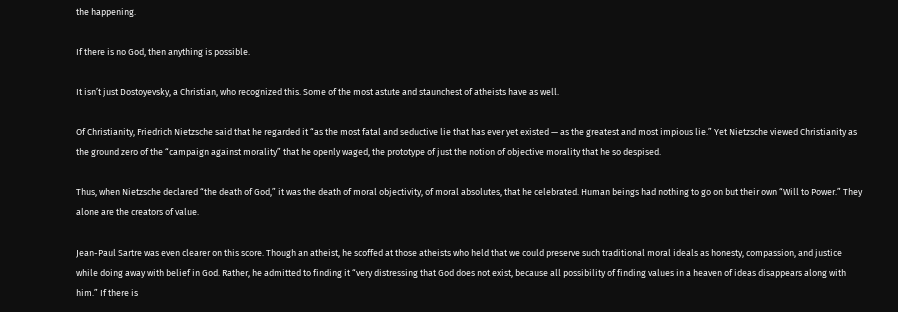the happening.

If there is no God, then anything is possible.

It isn’t just Dostoyevsky, a Christian, who recognized this. Some of the most astute and staunchest of atheists have as well.

Of Christianity, Friedrich Nietzsche said that he regarded it “as the most fatal and seductive lie that has ever yet existed — as the greatest and most impious lie.” Yet Nietzsche viewed Christianity as the ground zero of the “campaign against morality” that he openly waged, the prototype of just the notion of objective morality that he so despised.

Thus, when Nietzsche declared “the death of God,” it was the death of moral objectivity, of moral absolutes, that he celebrated. Human beings had nothing to go on but their own “Will to Power.” They alone are the creators of value.

Jean-Paul Sartre was even clearer on this score. Though an atheist, he scoffed at those atheists who held that we could preserve such traditional moral ideals as honesty, compassion, and justice while doing away with belief in God. Rather, he admitted to finding it “very distressing that God does not exist, because all possibility of finding values in a heaven of ideas disappears along with him.” If there is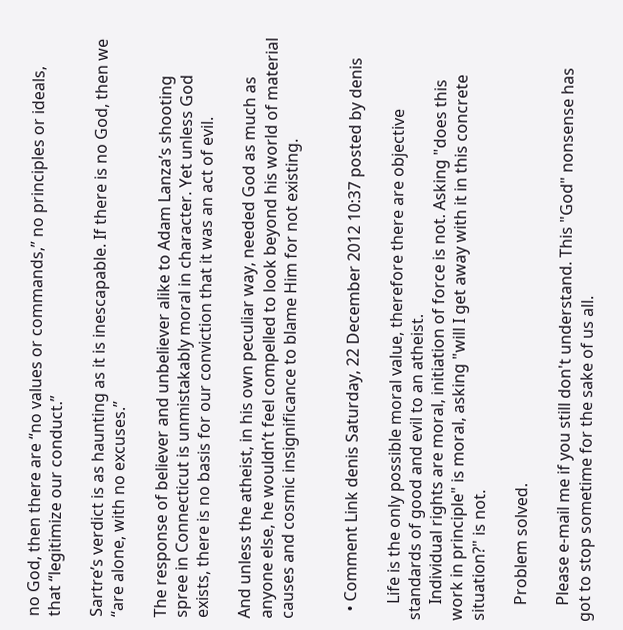no God, then there are “no values or commands,” no principles or ideals, that “legitimize our conduct.”

Sartre’s verdict is as haunting as it is inescapable. If there is no God, then we “are alone, with no excuses.”

The response of believer and unbeliever alike to Adam Lanza’s shooting spree in Connecticut is unmistakably moral in character. Yet unless God exists, there is no basis for our conviction that it was an act of evil.

And unless the atheist, in his own peculiar way, needed God as much as anyone else, he wouldn’t feel compelled to look beyond his world of material causes and cosmic insignificance to blame Him for not existing.


  • Comment Link denis Saturday, 22 December 2012 10:37 posted by denis

    Life is the only possible moral value, therefore there are objective standards of good and evil to an atheist.
    Individual rights are moral, initiation of force is not. Asking "does this work in principle" is moral, asking "will I get away with it in this concrete situation?" is not.

    Problem solved.

    Please e-mail me if you still don't understand. This "God" nonsense has got to stop sometime for the sake of us all.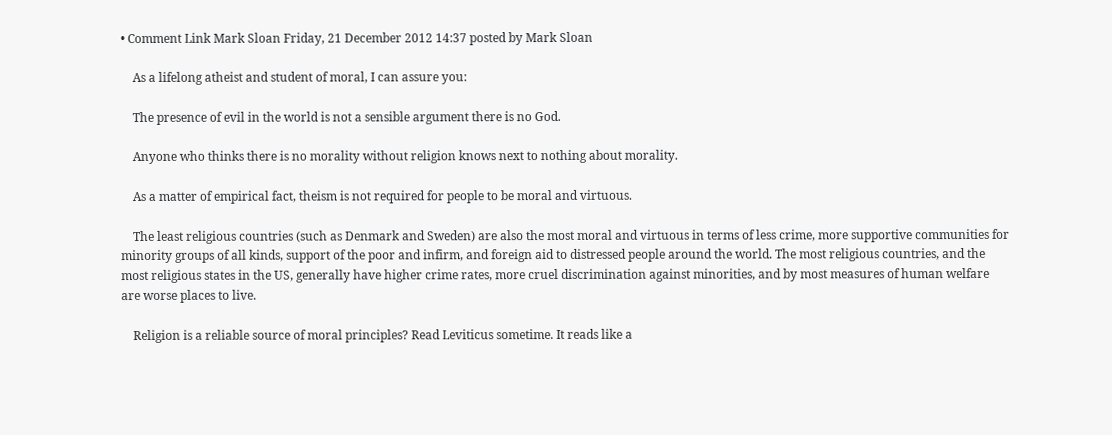• Comment Link Mark Sloan Friday, 21 December 2012 14:37 posted by Mark Sloan

    As a lifelong atheist and student of moral, I can assure you:

    The presence of evil in the world is not a sensible argument there is no God.

    Anyone who thinks there is no morality without religion knows next to nothing about morality.

    As a matter of empirical fact, theism is not required for people to be moral and virtuous.

    The least religious countries (such as Denmark and Sweden) are also the most moral and virtuous in terms of less crime, more supportive communities for minority groups of all kinds, support of the poor and infirm, and foreign aid to distressed people around the world. The most religious countries, and the most religious states in the US, generally have higher crime rates, more cruel discrimination against minorities, and by most measures of human welfare are worse places to live.

    Religion is a reliable source of moral principles? Read Leviticus sometime. It reads like a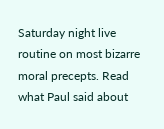Saturday night live routine on most bizarre moral precepts. Read what Paul said about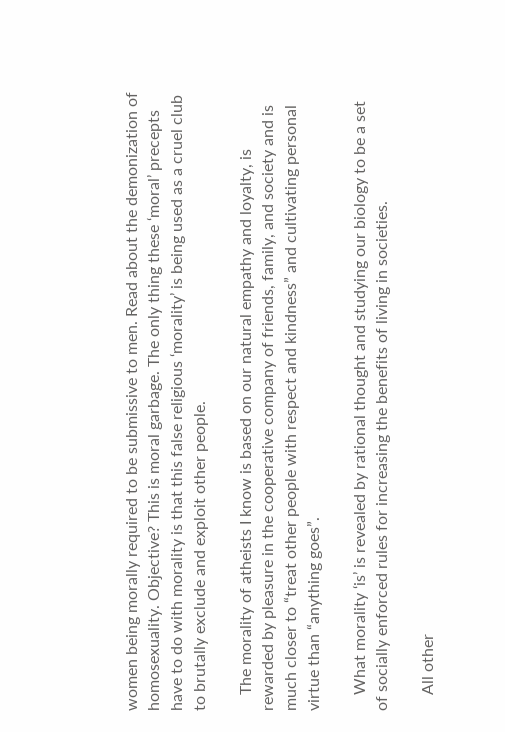women being morally required to be submissive to men. Read about the demonization of homosexuality. Objective? This is moral garbage. The only thing these ‘moral’ precepts have to do with morality is that this false religious ‘morality’ is being used as a cruel club to brutally exclude and exploit other people.

    The morality of atheists I know is based on our natural empathy and loyalty, is rewarded by pleasure in the cooperative company of friends, family, and society and is much closer to “treat other people with respect and kindness” and cultivating personal virtue than “anything goes”.

    What morality ‘is’ is revealed by rational thought and studying our biology to be a set of socially enforced rules for increasing the benefits of living in societies.

    All other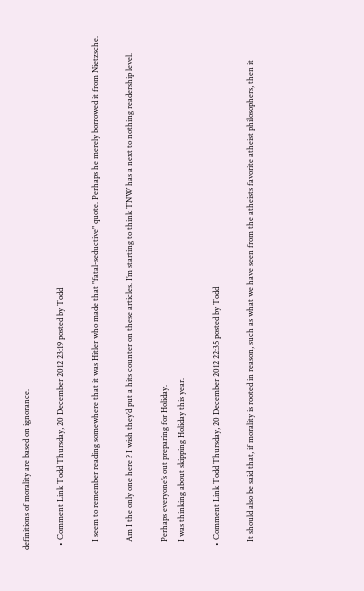definitions of morality are based on ignorance.

  • Comment Link Todd Thursday, 20 December 2012 23:19 posted by Todd

    I seem to remember reading somewhere that it was Hitler who made that "fatal-seductive" quote. Perhaps he merely borrowed it from Nietzsche.

    Am I the only one here ? I wish they’d put a hits counter on these articles. I’m starting to think TNW has a next to nothing readership level.

    Perhaps everyone’s out preparing for Holiday.
    I was thinking about skipping Holiday this year.

  • Comment Link Todd Thursday, 20 December 2012 22:35 posted by Todd

    It should also be said that, if morality is rooted in reason, such as what we have seen from the atheists favorite atheist philosophers, then it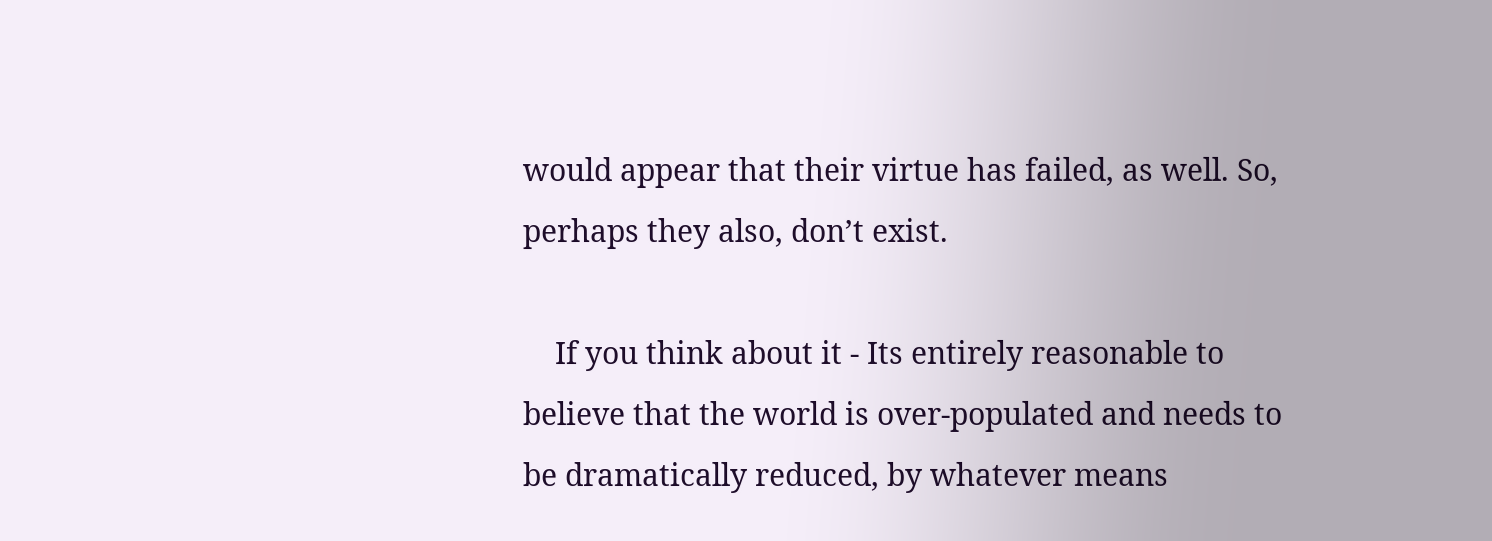would appear that their virtue has failed, as well. So, perhaps they also, don’t exist.

    If you think about it - Its entirely reasonable to believe that the world is over-populated and needs to be dramatically reduced, by whatever means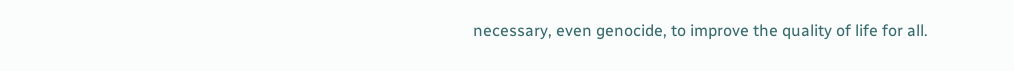necessary, even genocide, to improve the quality of life for all.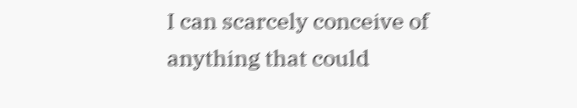I can scarcely conceive of anything that could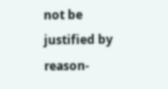not be justified by reason-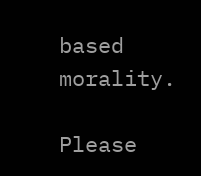based morality.

Please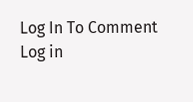Log In To Comment
Log in